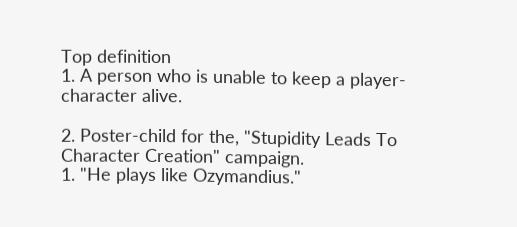Top definition
1. A person who is unable to keep a player-character alive.

2. Poster-child for the, "Stupidity Leads To Character Creation" campaign.
1. "He plays like Ozymandius."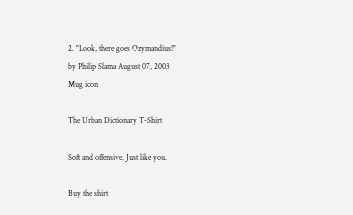2. "Look, there goes Ozymandius!"
by Philip Slama August 07, 2003
Mug icon

The Urban Dictionary T-Shirt

Soft and offensive. Just like you.

Buy the shirt